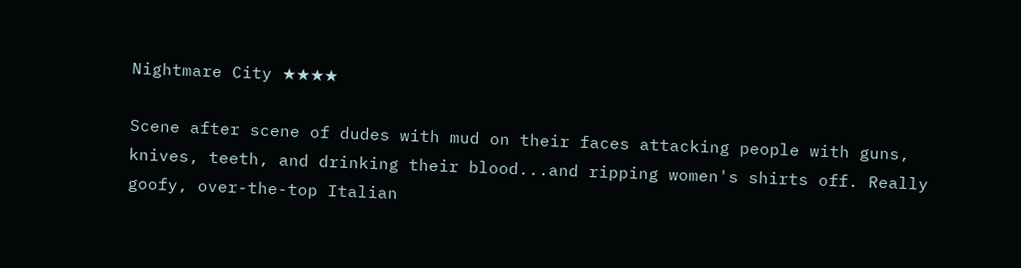Nightmare City ★★★★

Scene after scene of dudes with mud on their faces attacking people with guns, knives, teeth, and drinking their blood...and ripping women's shirts off. Really goofy, over-the-top Italian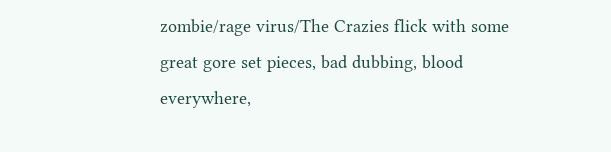zombie/rage virus/The Crazies flick with some great gore set pieces, bad dubbing, blood everywhere,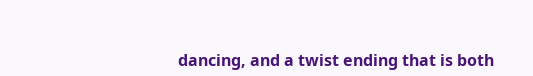dancing, and a twist ending that is both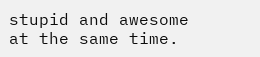stupid and awesome at the same time.